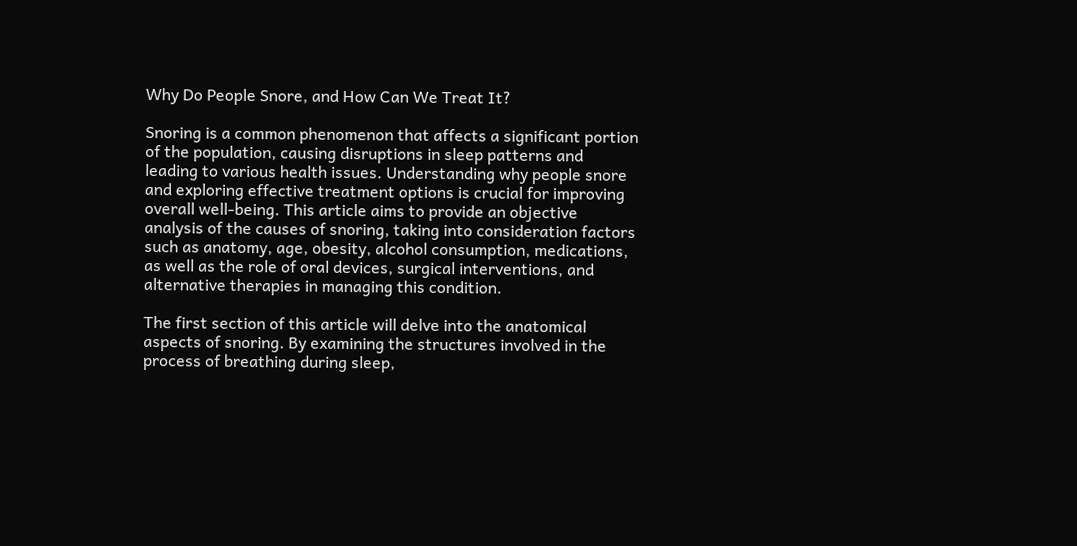Why Do People Snore, and How Can We Treat It?

Snoring is a common phenomenon that affects a significant portion of the population, causing disruptions in sleep patterns and leading to various health issues. Understanding why people snore and exploring effective treatment options is crucial for improving overall well-being. This article aims to provide an objective analysis of the causes of snoring, taking into consideration factors such as anatomy, age, obesity, alcohol consumption, medications, as well as the role of oral devices, surgical interventions, and alternative therapies in managing this condition.

The first section of this article will delve into the anatomical aspects of snoring. By examining the structures involved in the process of breathing during sleep,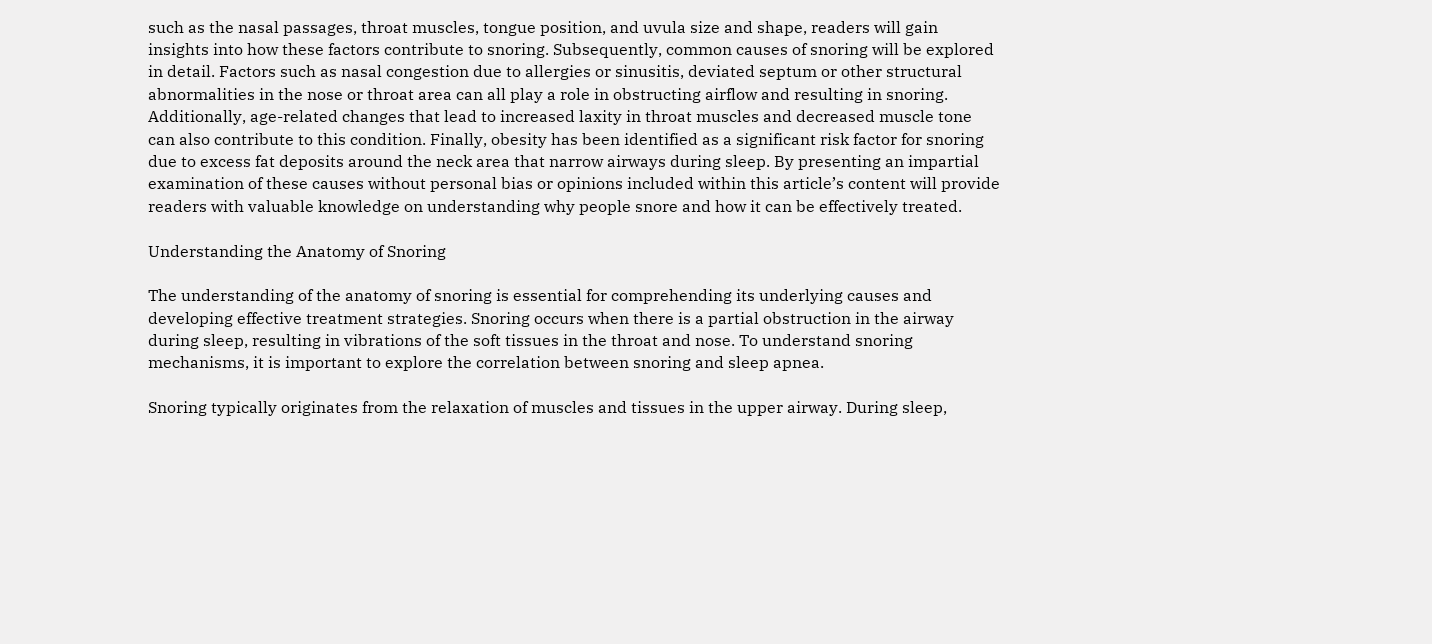such as the nasal passages, throat muscles, tongue position, and uvula size and shape, readers will gain insights into how these factors contribute to snoring. Subsequently, common causes of snoring will be explored in detail. Factors such as nasal congestion due to allergies or sinusitis, deviated septum or other structural abnormalities in the nose or throat area can all play a role in obstructing airflow and resulting in snoring. Additionally, age-related changes that lead to increased laxity in throat muscles and decreased muscle tone can also contribute to this condition. Finally, obesity has been identified as a significant risk factor for snoring due to excess fat deposits around the neck area that narrow airways during sleep. By presenting an impartial examination of these causes without personal bias or opinions included within this article’s content will provide readers with valuable knowledge on understanding why people snore and how it can be effectively treated.

Understanding the Anatomy of Snoring

The understanding of the anatomy of snoring is essential for comprehending its underlying causes and developing effective treatment strategies. Snoring occurs when there is a partial obstruction in the airway during sleep, resulting in vibrations of the soft tissues in the throat and nose. To understand snoring mechanisms, it is important to explore the correlation between snoring and sleep apnea.

Snoring typically originates from the relaxation of muscles and tissues in the upper airway. During sleep,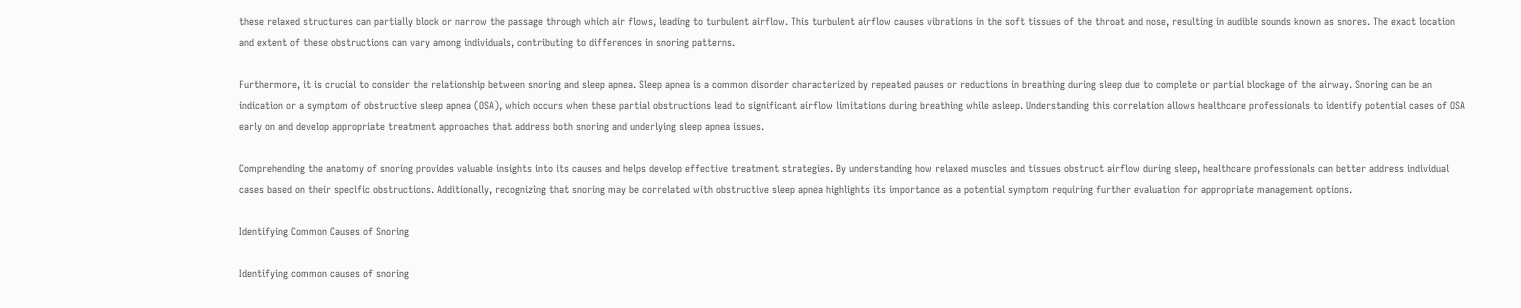these relaxed structures can partially block or narrow the passage through which air flows, leading to turbulent airflow. This turbulent airflow causes vibrations in the soft tissues of the throat and nose, resulting in audible sounds known as snores. The exact location and extent of these obstructions can vary among individuals, contributing to differences in snoring patterns.

Furthermore, it is crucial to consider the relationship between snoring and sleep apnea. Sleep apnea is a common disorder characterized by repeated pauses or reductions in breathing during sleep due to complete or partial blockage of the airway. Snoring can be an indication or a symptom of obstructive sleep apnea (OSA), which occurs when these partial obstructions lead to significant airflow limitations during breathing while asleep. Understanding this correlation allows healthcare professionals to identify potential cases of OSA early on and develop appropriate treatment approaches that address both snoring and underlying sleep apnea issues.

Comprehending the anatomy of snoring provides valuable insights into its causes and helps develop effective treatment strategies. By understanding how relaxed muscles and tissues obstruct airflow during sleep, healthcare professionals can better address individual cases based on their specific obstructions. Additionally, recognizing that snoring may be correlated with obstructive sleep apnea highlights its importance as a potential symptom requiring further evaluation for appropriate management options.

Identifying Common Causes of Snoring

Identifying common causes of snoring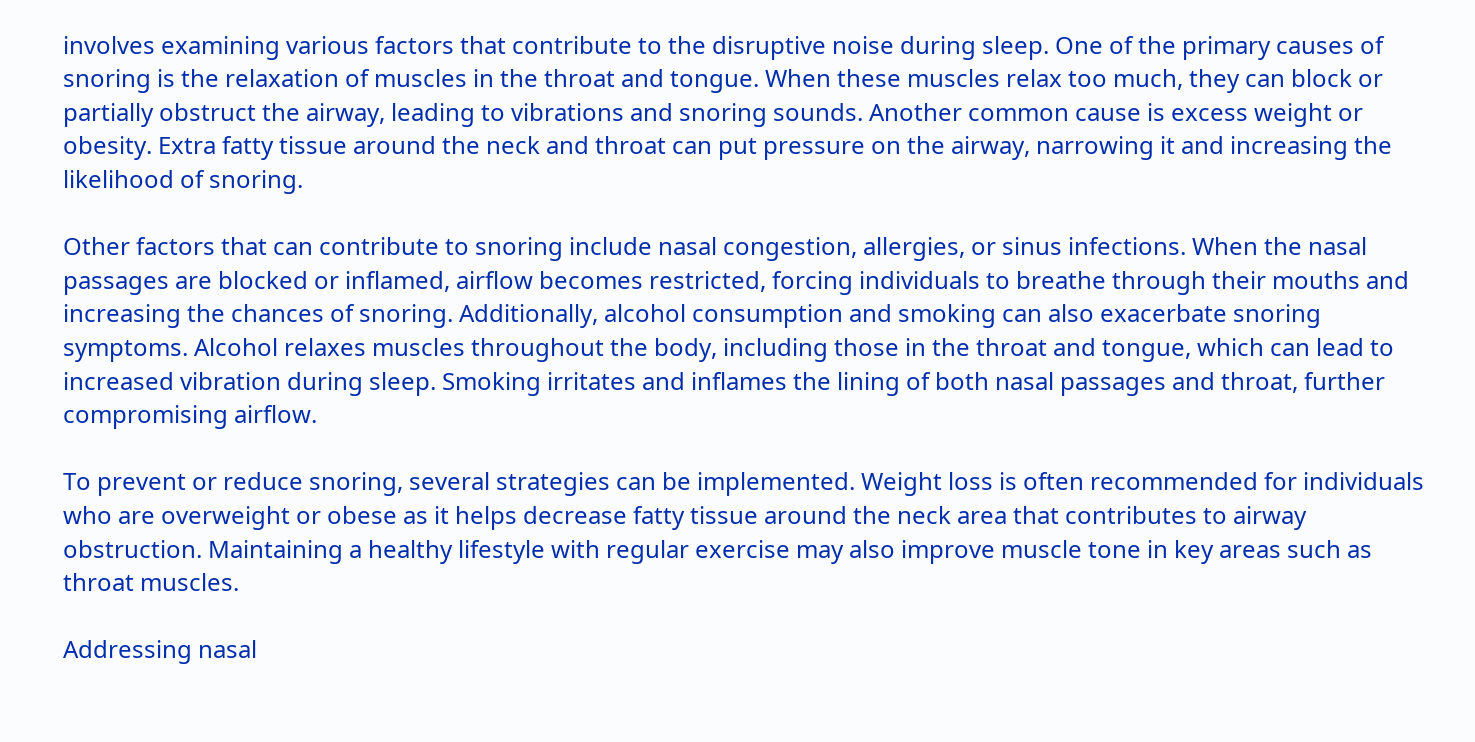involves examining various factors that contribute to the disruptive noise during sleep. One of the primary causes of snoring is the relaxation of muscles in the throat and tongue. When these muscles relax too much, they can block or partially obstruct the airway, leading to vibrations and snoring sounds. Another common cause is excess weight or obesity. Extra fatty tissue around the neck and throat can put pressure on the airway, narrowing it and increasing the likelihood of snoring.

Other factors that can contribute to snoring include nasal congestion, allergies, or sinus infections. When the nasal passages are blocked or inflamed, airflow becomes restricted, forcing individuals to breathe through their mouths and increasing the chances of snoring. Additionally, alcohol consumption and smoking can also exacerbate snoring symptoms. Alcohol relaxes muscles throughout the body, including those in the throat and tongue, which can lead to increased vibration during sleep. Smoking irritates and inflames the lining of both nasal passages and throat, further compromising airflow.

To prevent or reduce snoring, several strategies can be implemented. Weight loss is often recommended for individuals who are overweight or obese as it helps decrease fatty tissue around the neck area that contributes to airway obstruction. Maintaining a healthy lifestyle with regular exercise may also improve muscle tone in key areas such as throat muscles.

Addressing nasal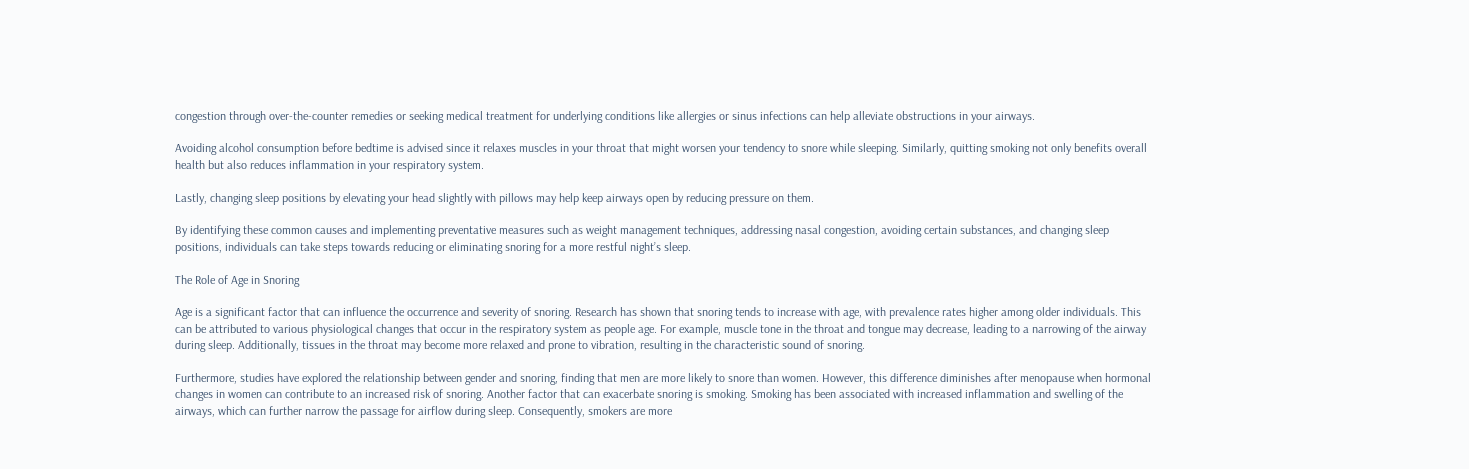congestion through over-the-counter remedies or seeking medical treatment for underlying conditions like allergies or sinus infections can help alleviate obstructions in your airways.

Avoiding alcohol consumption before bedtime is advised since it relaxes muscles in your throat that might worsen your tendency to snore while sleeping. Similarly, quitting smoking not only benefits overall health but also reduces inflammation in your respiratory system.

Lastly, changing sleep positions by elevating your head slightly with pillows may help keep airways open by reducing pressure on them.

By identifying these common causes and implementing preventative measures such as weight management techniques, addressing nasal congestion, avoiding certain substances, and changing sleep positions, individuals can take steps towards reducing or eliminating snoring for a more restful night’s sleep.

The Role of Age in Snoring

Age is a significant factor that can influence the occurrence and severity of snoring. Research has shown that snoring tends to increase with age, with prevalence rates higher among older individuals. This can be attributed to various physiological changes that occur in the respiratory system as people age. For example, muscle tone in the throat and tongue may decrease, leading to a narrowing of the airway during sleep. Additionally, tissues in the throat may become more relaxed and prone to vibration, resulting in the characteristic sound of snoring.

Furthermore, studies have explored the relationship between gender and snoring, finding that men are more likely to snore than women. However, this difference diminishes after menopause when hormonal changes in women can contribute to an increased risk of snoring. Another factor that can exacerbate snoring is smoking. Smoking has been associated with increased inflammation and swelling of the airways, which can further narrow the passage for airflow during sleep. Consequently, smokers are more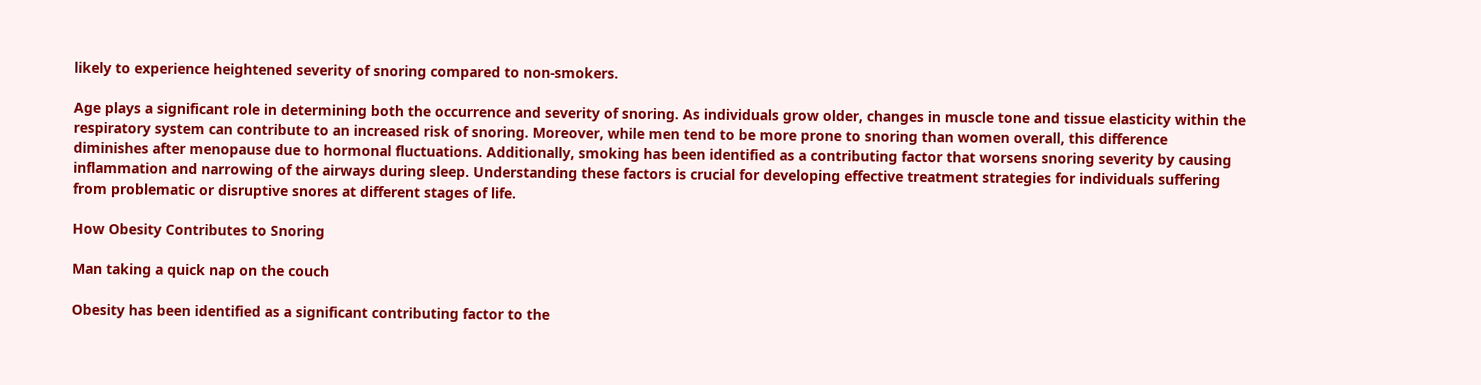likely to experience heightened severity of snoring compared to non-smokers.

Age plays a significant role in determining both the occurrence and severity of snoring. As individuals grow older, changes in muscle tone and tissue elasticity within the respiratory system can contribute to an increased risk of snoring. Moreover, while men tend to be more prone to snoring than women overall, this difference diminishes after menopause due to hormonal fluctuations. Additionally, smoking has been identified as a contributing factor that worsens snoring severity by causing inflammation and narrowing of the airways during sleep. Understanding these factors is crucial for developing effective treatment strategies for individuals suffering from problematic or disruptive snores at different stages of life.

How Obesity Contributes to Snoring

Man taking a quick nap on the couch

Obesity has been identified as a significant contributing factor to the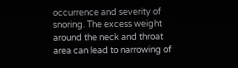occurrence and severity of snoring. The excess weight around the neck and throat area can lead to narrowing of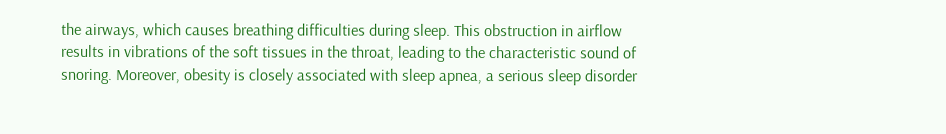the airways, which causes breathing difficulties during sleep. This obstruction in airflow results in vibrations of the soft tissues in the throat, leading to the characteristic sound of snoring. Moreover, obesity is closely associated with sleep apnea, a serious sleep disorder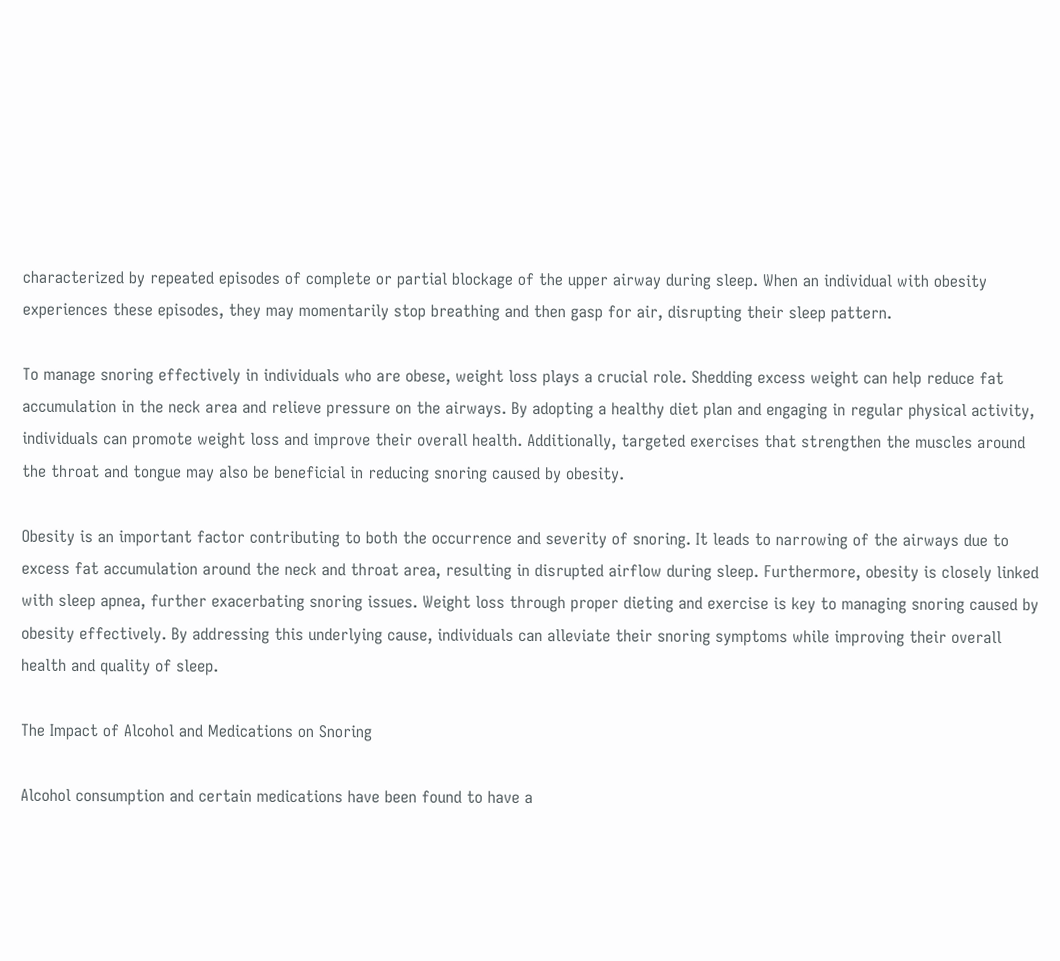characterized by repeated episodes of complete or partial blockage of the upper airway during sleep. When an individual with obesity experiences these episodes, they may momentarily stop breathing and then gasp for air, disrupting their sleep pattern.

To manage snoring effectively in individuals who are obese, weight loss plays a crucial role. Shedding excess weight can help reduce fat accumulation in the neck area and relieve pressure on the airways. By adopting a healthy diet plan and engaging in regular physical activity, individuals can promote weight loss and improve their overall health. Additionally, targeted exercises that strengthen the muscles around the throat and tongue may also be beneficial in reducing snoring caused by obesity.

Obesity is an important factor contributing to both the occurrence and severity of snoring. It leads to narrowing of the airways due to excess fat accumulation around the neck and throat area, resulting in disrupted airflow during sleep. Furthermore, obesity is closely linked with sleep apnea, further exacerbating snoring issues. Weight loss through proper dieting and exercise is key to managing snoring caused by obesity effectively. By addressing this underlying cause, individuals can alleviate their snoring symptoms while improving their overall health and quality of sleep.

The Impact of Alcohol and Medications on Snoring

Alcohol consumption and certain medications have been found to have a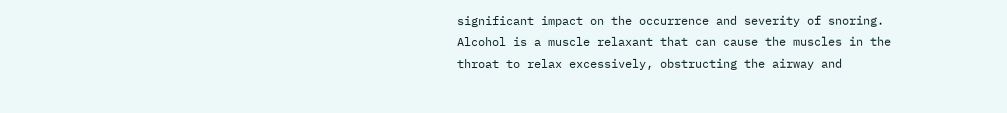significant impact on the occurrence and severity of snoring. Alcohol is a muscle relaxant that can cause the muscles in the throat to relax excessively, obstructing the airway and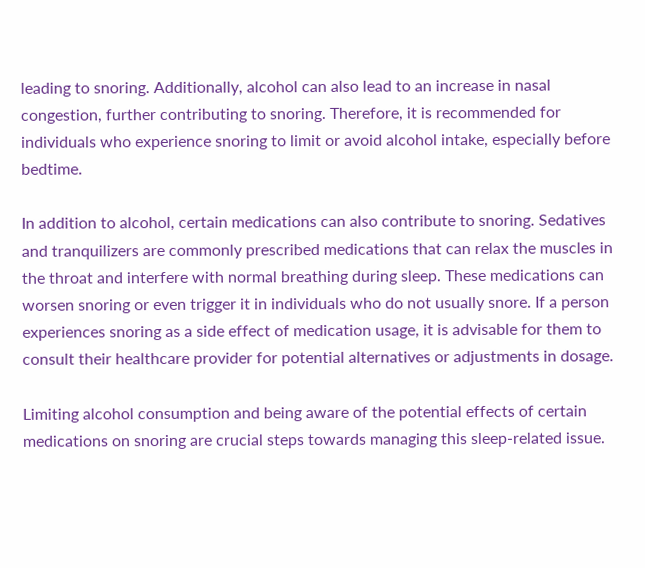leading to snoring. Additionally, alcohol can also lead to an increase in nasal congestion, further contributing to snoring. Therefore, it is recommended for individuals who experience snoring to limit or avoid alcohol intake, especially before bedtime.

In addition to alcohol, certain medications can also contribute to snoring. Sedatives and tranquilizers are commonly prescribed medications that can relax the muscles in the throat and interfere with normal breathing during sleep. These medications can worsen snoring or even trigger it in individuals who do not usually snore. If a person experiences snoring as a side effect of medication usage, it is advisable for them to consult their healthcare provider for potential alternatives or adjustments in dosage.

Limiting alcohol consumption and being aware of the potential effects of certain medications on snoring are crucial steps towards managing this sleep-related issue.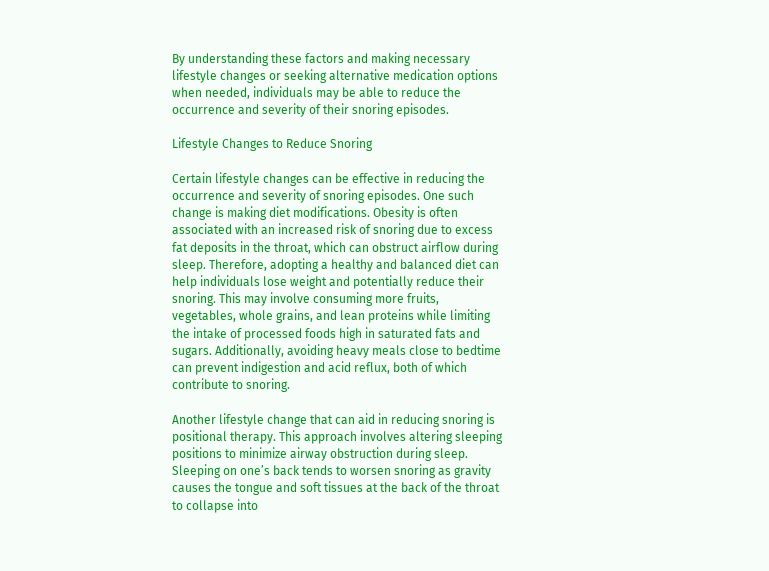By understanding these factors and making necessary lifestyle changes or seeking alternative medication options when needed, individuals may be able to reduce the occurrence and severity of their snoring episodes.

Lifestyle Changes to Reduce Snoring

Certain lifestyle changes can be effective in reducing the occurrence and severity of snoring episodes. One such change is making diet modifications. Obesity is often associated with an increased risk of snoring due to excess fat deposits in the throat, which can obstruct airflow during sleep. Therefore, adopting a healthy and balanced diet can help individuals lose weight and potentially reduce their snoring. This may involve consuming more fruits, vegetables, whole grains, and lean proteins while limiting the intake of processed foods high in saturated fats and sugars. Additionally, avoiding heavy meals close to bedtime can prevent indigestion and acid reflux, both of which contribute to snoring.

Another lifestyle change that can aid in reducing snoring is positional therapy. This approach involves altering sleeping positions to minimize airway obstruction during sleep. Sleeping on one’s back tends to worsen snoring as gravity causes the tongue and soft tissues at the back of the throat to collapse into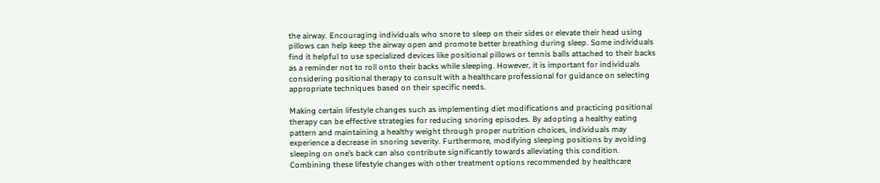the airway. Encouraging individuals who snore to sleep on their sides or elevate their head using pillows can help keep the airway open and promote better breathing during sleep. Some individuals find it helpful to use specialized devices like positional pillows or tennis balls attached to their backs as a reminder not to roll onto their backs while sleeping. However, it is important for individuals considering positional therapy to consult with a healthcare professional for guidance on selecting appropriate techniques based on their specific needs.

Making certain lifestyle changes such as implementing diet modifications and practicing positional therapy can be effective strategies for reducing snoring episodes. By adopting a healthy eating pattern and maintaining a healthy weight through proper nutrition choices, individuals may experience a decrease in snoring severity. Furthermore, modifying sleeping positions by avoiding sleeping on one’s back can also contribute significantly towards alleviating this condition. Combining these lifestyle changes with other treatment options recommended by healthcare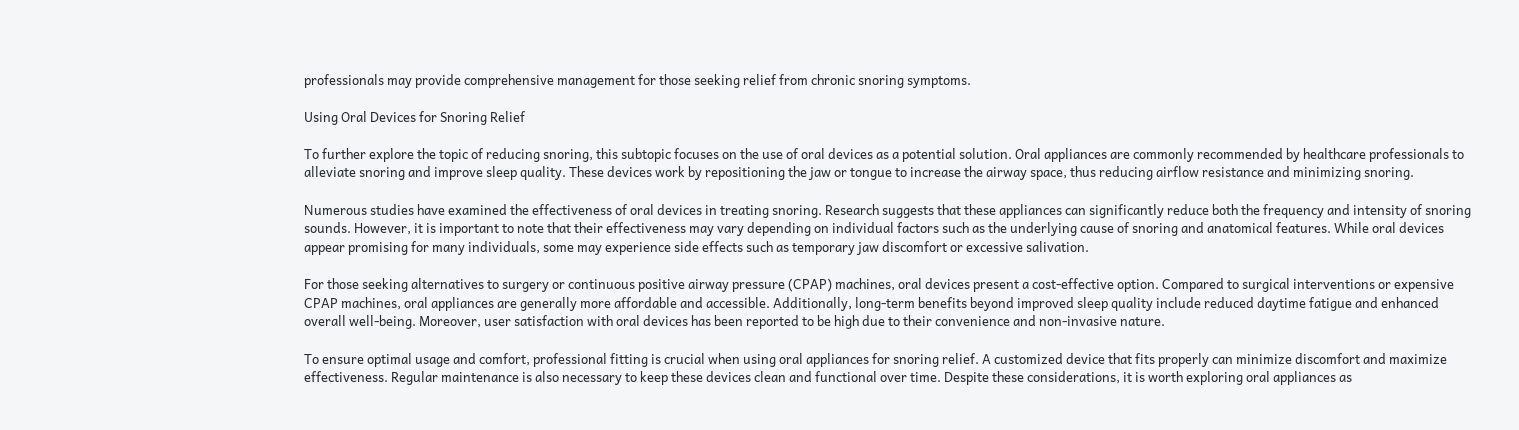professionals may provide comprehensive management for those seeking relief from chronic snoring symptoms.

Using Oral Devices for Snoring Relief

To further explore the topic of reducing snoring, this subtopic focuses on the use of oral devices as a potential solution. Oral appliances are commonly recommended by healthcare professionals to alleviate snoring and improve sleep quality. These devices work by repositioning the jaw or tongue to increase the airway space, thus reducing airflow resistance and minimizing snoring.

Numerous studies have examined the effectiveness of oral devices in treating snoring. Research suggests that these appliances can significantly reduce both the frequency and intensity of snoring sounds. However, it is important to note that their effectiveness may vary depending on individual factors such as the underlying cause of snoring and anatomical features. While oral devices appear promising for many individuals, some may experience side effects such as temporary jaw discomfort or excessive salivation.

For those seeking alternatives to surgery or continuous positive airway pressure (CPAP) machines, oral devices present a cost-effective option. Compared to surgical interventions or expensive CPAP machines, oral appliances are generally more affordable and accessible. Additionally, long-term benefits beyond improved sleep quality include reduced daytime fatigue and enhanced overall well-being. Moreover, user satisfaction with oral devices has been reported to be high due to their convenience and non-invasive nature.

To ensure optimal usage and comfort, professional fitting is crucial when using oral appliances for snoring relief. A customized device that fits properly can minimize discomfort and maximize effectiveness. Regular maintenance is also necessary to keep these devices clean and functional over time. Despite these considerations, it is worth exploring oral appliances as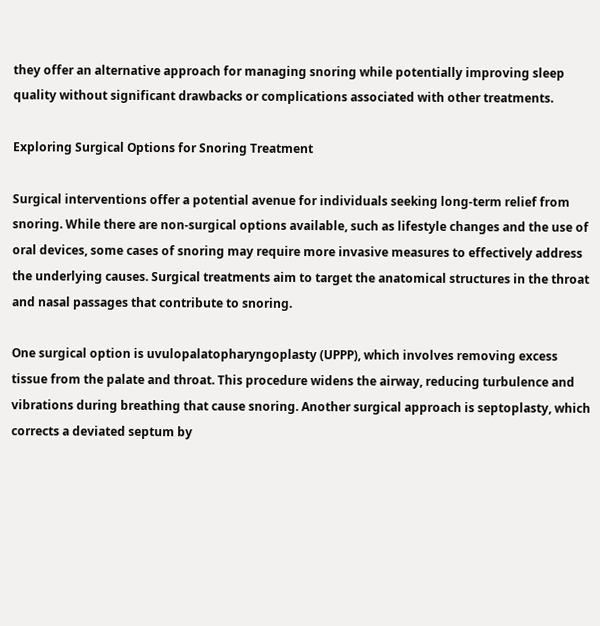they offer an alternative approach for managing snoring while potentially improving sleep quality without significant drawbacks or complications associated with other treatments.

Exploring Surgical Options for Snoring Treatment

Surgical interventions offer a potential avenue for individuals seeking long-term relief from snoring. While there are non-surgical options available, such as lifestyle changes and the use of oral devices, some cases of snoring may require more invasive measures to effectively address the underlying causes. Surgical treatments aim to target the anatomical structures in the throat and nasal passages that contribute to snoring.

One surgical option is uvulopalatopharyngoplasty (UPPP), which involves removing excess tissue from the palate and throat. This procedure widens the airway, reducing turbulence and vibrations during breathing that cause snoring. Another surgical approach is septoplasty, which corrects a deviated septum by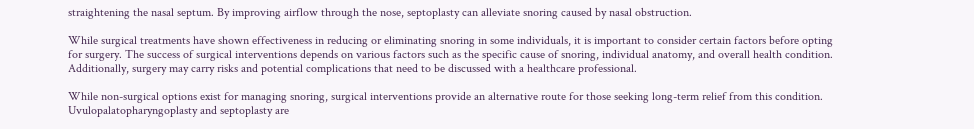straightening the nasal septum. By improving airflow through the nose, septoplasty can alleviate snoring caused by nasal obstruction.

While surgical treatments have shown effectiveness in reducing or eliminating snoring in some individuals, it is important to consider certain factors before opting for surgery. The success of surgical interventions depends on various factors such as the specific cause of snoring, individual anatomy, and overall health condition. Additionally, surgery may carry risks and potential complications that need to be discussed with a healthcare professional.

While non-surgical options exist for managing snoring, surgical interventions provide an alternative route for those seeking long-term relief from this condition. Uvulopalatopharyngoplasty and septoplasty are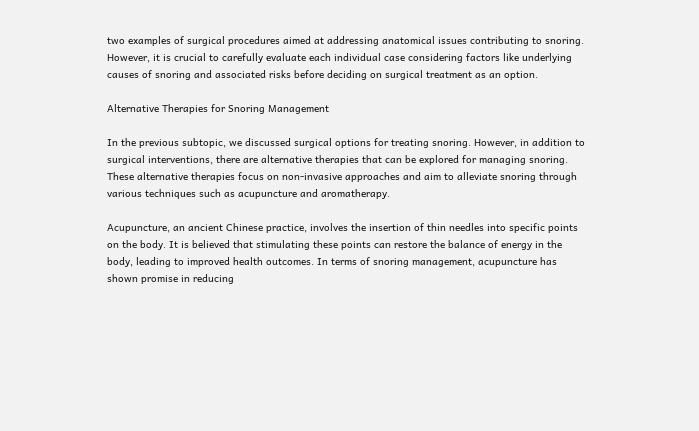two examples of surgical procedures aimed at addressing anatomical issues contributing to snoring. However, it is crucial to carefully evaluate each individual case considering factors like underlying causes of snoring and associated risks before deciding on surgical treatment as an option.

Alternative Therapies for Snoring Management

In the previous subtopic, we discussed surgical options for treating snoring. However, in addition to surgical interventions, there are alternative therapies that can be explored for managing snoring. These alternative therapies focus on non-invasive approaches and aim to alleviate snoring through various techniques such as acupuncture and aromatherapy.

Acupuncture, an ancient Chinese practice, involves the insertion of thin needles into specific points on the body. It is believed that stimulating these points can restore the balance of energy in the body, leading to improved health outcomes. In terms of snoring management, acupuncture has shown promise in reducing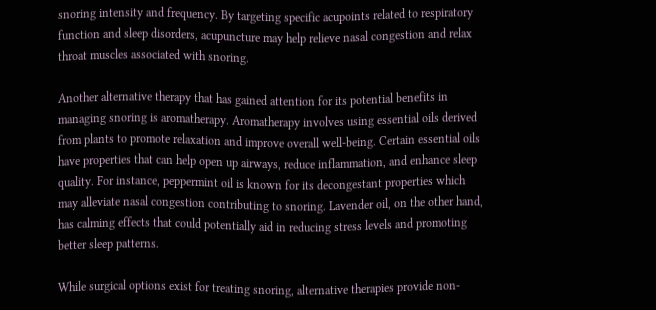snoring intensity and frequency. By targeting specific acupoints related to respiratory function and sleep disorders, acupuncture may help relieve nasal congestion and relax throat muscles associated with snoring.

Another alternative therapy that has gained attention for its potential benefits in managing snoring is aromatherapy. Aromatherapy involves using essential oils derived from plants to promote relaxation and improve overall well-being. Certain essential oils have properties that can help open up airways, reduce inflammation, and enhance sleep quality. For instance, peppermint oil is known for its decongestant properties which may alleviate nasal congestion contributing to snoring. Lavender oil, on the other hand, has calming effects that could potentially aid in reducing stress levels and promoting better sleep patterns.

While surgical options exist for treating snoring, alternative therapies provide non-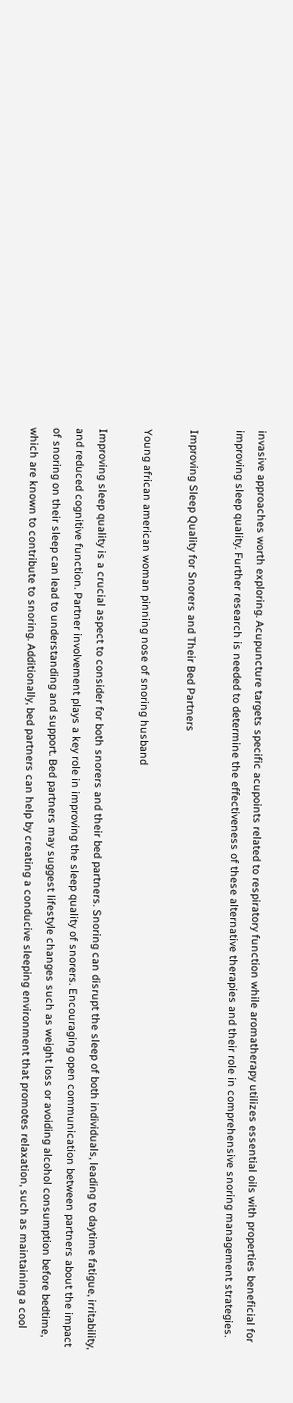invasive approaches worth exploring. Acupuncture targets specific acupoints related to respiratory function while aromatherapy utilizes essential oils with properties beneficial for improving sleep quality. Further research is needed to determine the effectiveness of these alternative therapies and their role in comprehensive snoring management strategies.

Improving Sleep Quality for Snorers and Their Bed Partners

Young african american woman pinning nose of snoring husband

Improving sleep quality is a crucial aspect to consider for both snorers and their bed partners. Snoring can disrupt the sleep of both individuals, leading to daytime fatigue, irritability, and reduced cognitive function. Partner involvement plays a key role in improving the sleep quality of snorers. Encouraging open communication between partners about the impact of snoring on their sleep can lead to understanding and support. Bed partners may suggest lifestyle changes such as weight loss or avoiding alcohol consumption before bedtime, which are known to contribute to snoring. Additionally, bed partners can help by creating a conducive sleeping environment that promotes relaxation, such as maintaining a cool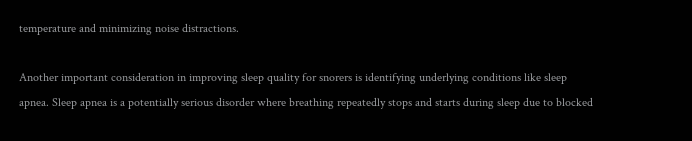temperature and minimizing noise distractions.

Another important consideration in improving sleep quality for snorers is identifying underlying conditions like sleep apnea. Sleep apnea is a potentially serious disorder where breathing repeatedly stops and starts during sleep due to blocked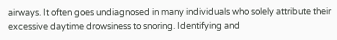airways. It often goes undiagnosed in many individuals who solely attribute their excessive daytime drowsiness to snoring. Identifying and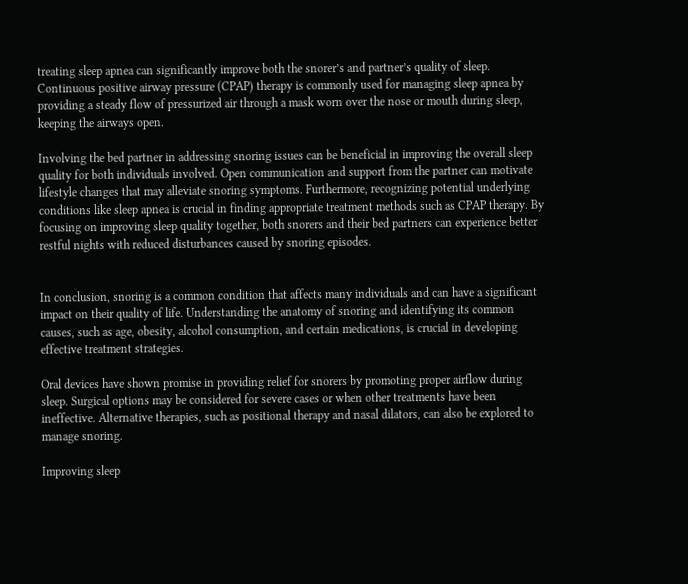treating sleep apnea can significantly improve both the snorer’s and partner’s quality of sleep. Continuous positive airway pressure (CPAP) therapy is commonly used for managing sleep apnea by providing a steady flow of pressurized air through a mask worn over the nose or mouth during sleep, keeping the airways open.

Involving the bed partner in addressing snoring issues can be beneficial in improving the overall sleep quality for both individuals involved. Open communication and support from the partner can motivate lifestyle changes that may alleviate snoring symptoms. Furthermore, recognizing potential underlying conditions like sleep apnea is crucial in finding appropriate treatment methods such as CPAP therapy. By focusing on improving sleep quality together, both snorers and their bed partners can experience better restful nights with reduced disturbances caused by snoring episodes.


In conclusion, snoring is a common condition that affects many individuals and can have a significant impact on their quality of life. Understanding the anatomy of snoring and identifying its common causes, such as age, obesity, alcohol consumption, and certain medications, is crucial in developing effective treatment strategies.

Oral devices have shown promise in providing relief for snorers by promoting proper airflow during sleep. Surgical options may be considered for severe cases or when other treatments have been ineffective. Alternative therapies, such as positional therapy and nasal dilators, can also be explored to manage snoring.

Improving sleep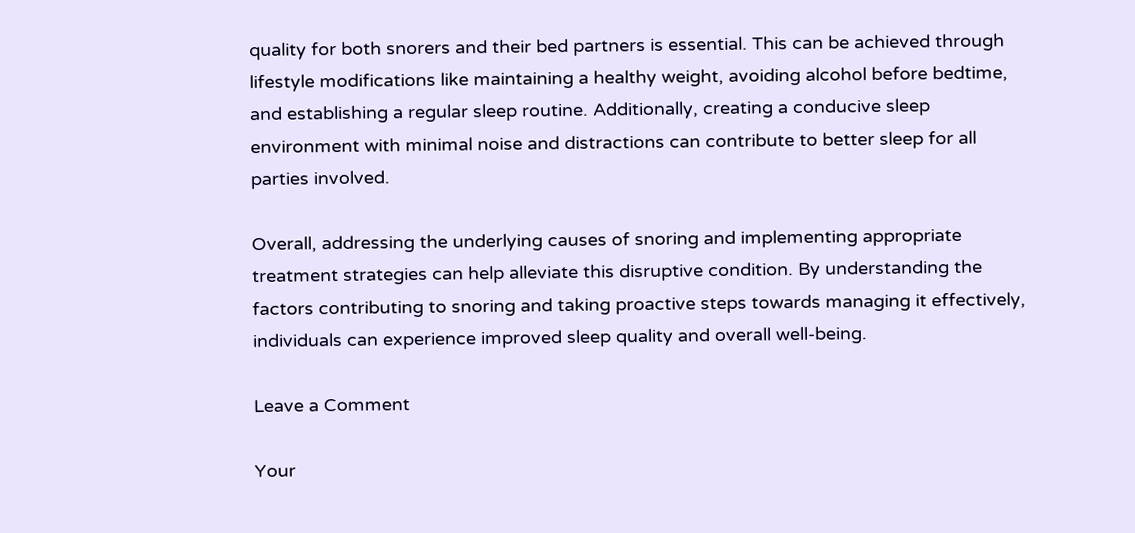quality for both snorers and their bed partners is essential. This can be achieved through lifestyle modifications like maintaining a healthy weight, avoiding alcohol before bedtime, and establishing a regular sleep routine. Additionally, creating a conducive sleep environment with minimal noise and distractions can contribute to better sleep for all parties involved.

Overall, addressing the underlying causes of snoring and implementing appropriate treatment strategies can help alleviate this disruptive condition. By understanding the factors contributing to snoring and taking proactive steps towards managing it effectively, individuals can experience improved sleep quality and overall well-being.

Leave a Comment

Your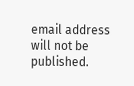email address will not be published.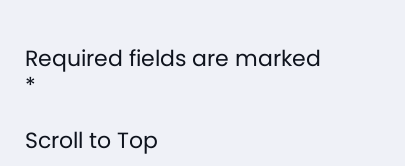Required fields are marked *

Scroll to Top